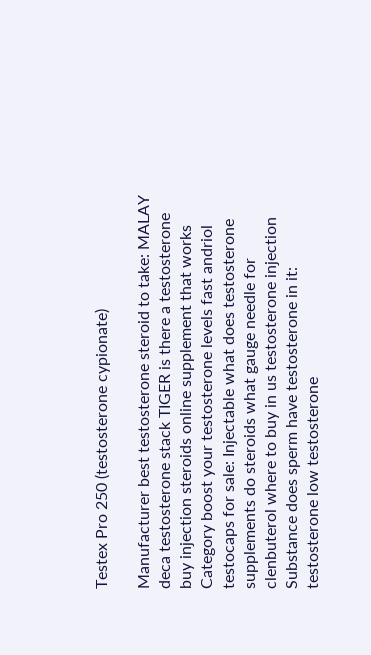Testex Pro 250 (testosterone cypionate)

Manufacturer best testosterone steroid to take: MALAY deca testosterone stack TIGER is there a testosterone buy injection steroids online supplement that works
Category boost your testosterone levels fast andriol testocaps for sale: Injectable what does testosterone supplements do steroids what gauge needle for clenbuterol where to buy in us testosterone injection
Substance does sperm have testosterone in it: testosterone low testosterone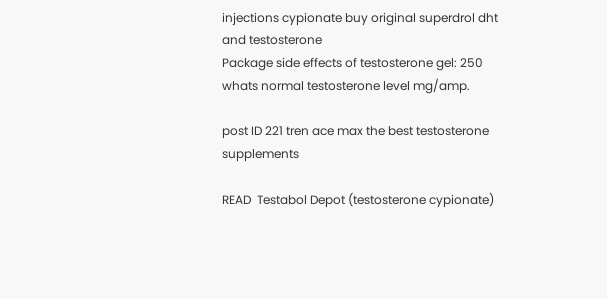injections cypionate buy original superdrol dht and testosterone
Package side effects of testosterone gel: 250 whats normal testosterone level mg/amp.

post ID 221 tren ace max the best testosterone supplements

READ  Testabol Depot (testosterone cypionate)